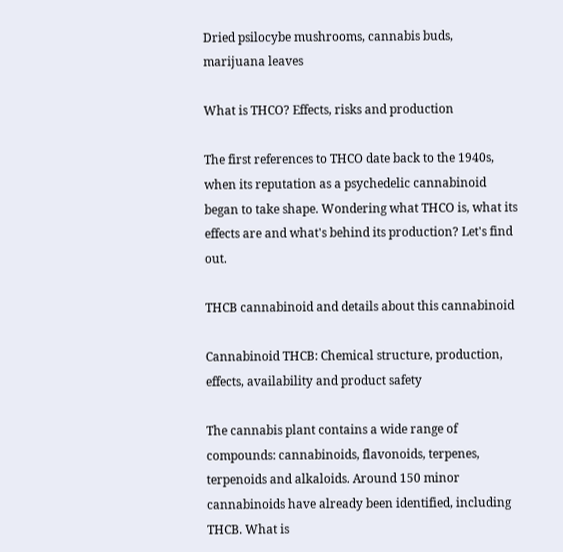Dried psilocybe mushrooms, cannabis buds, marijuana leaves

What is THCO? Effects, risks and production

The first references to THCO date back to the 1940s, when its reputation as a psychedelic cannabinoid began to take shape. Wondering what THCO is, what its effects are and what's behind its production? Let's find out.

THCB cannabinoid and details about this cannabinoid

Cannabinoid THCB: Chemical structure, production, effects, availability and product safety

The cannabis plant contains a wide range of compounds: cannabinoids, flavonoids, terpenes, terpenoids and alkaloids. Around 150 minor cannabinoids have already been identified, including THCB. What is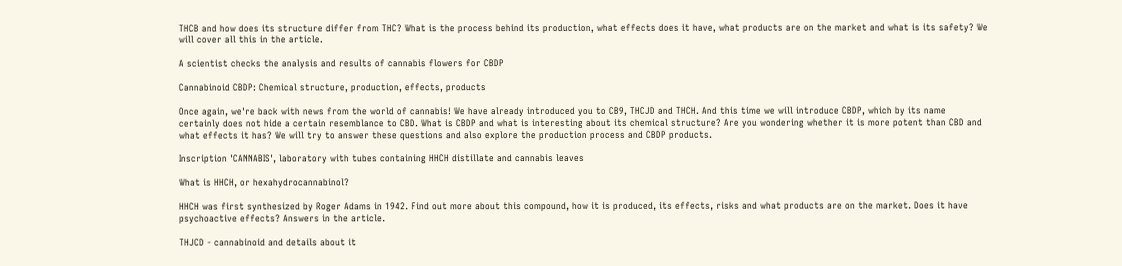THCB and how does its structure differ from THC? What is the process behind its production, what effects does it have, what products are on the market and what is its safety? We will cover all this in the article.

A scientist checks the analysis and results of cannabis flowers for CBDP

Cannabinoid CBDP: Chemical structure, production, effects, products

Once again, we're back with news from the world of cannabis! We have already introduced you to CB9, THCJD and THCH. And this time we will introduce CBDP, which by its name certainly does not hide a certain resemblance to CBD. What is CBDP and what is interesting about its chemical structure? Are you wondering whether it is more potent than CBD and what effects it has? We will try to answer these questions and also explore the production process and CBDP products.

Inscription 'CANNABIS', laboratory with tubes containing HHCH distillate and cannabis leaves

What is HHCH, or hexahydrocannabinol?

HHCH was first synthesized by Roger Adams in 1942. Find out more about this compound, how it is produced, its effects, risks and what products are on the market. Does it have psychoactive effects? Answers in the article.

THJCD - cannabinoid and details about it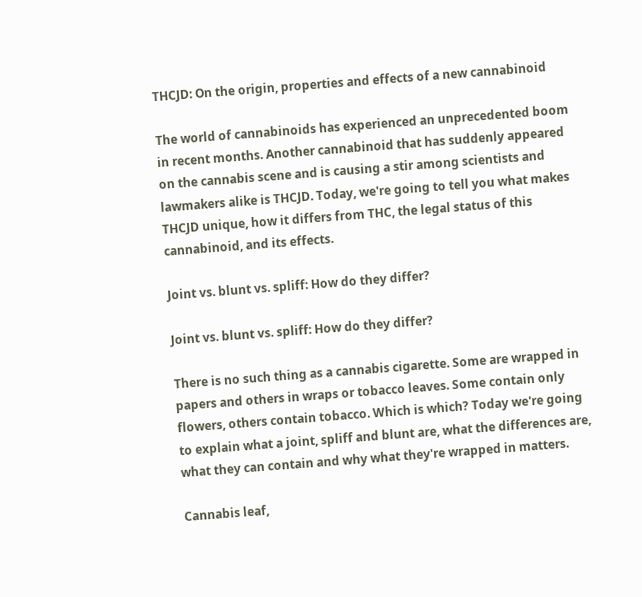THCJD: On the origin, properties and effects of a new cannabinoid

The world of cannabinoids has experienced an unprecedented boom in recent months. Another cannabinoid that has suddenly appeared on the cannabis scene and is causing a stir among scientists and lawmakers alike is THCJD. Today, we're going to tell you what makes THCJD unique, how it differs from THC, the legal status of this cannabinoid, and its effects.

Joint vs. blunt vs. spliff: How do they differ?

Joint vs. blunt vs. spliff: How do they differ?

There is no such thing as a cannabis cigarette. Some are wrapped in papers and others in wraps or tobacco leaves. Some contain only flowers, others contain tobacco. Which is which? Today we're going to explain what a joint, spliff and blunt are, what the differences are, what they can contain and why what they're wrapped in matters.

Cannabis leaf,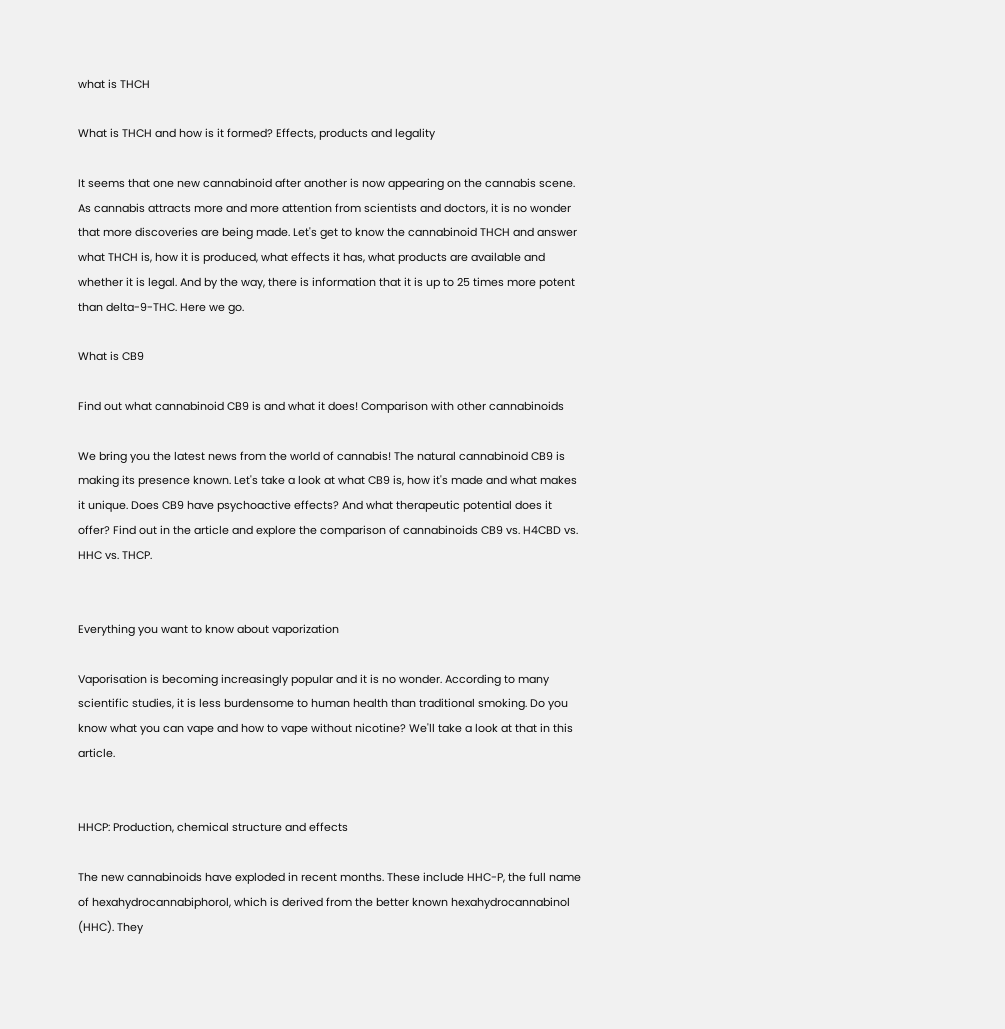what is THCH

What is THCH and how is it formed? Effects, products and legality

It seems that one new cannabinoid after another is now appearing on the cannabis scene. As cannabis attracts more and more attention from scientists and doctors, it is no wonder that more discoveries are being made. Let's get to know the cannabinoid THCH and answer what THCH is, how it is produced, what effects it has, what products are available and whether it is legal. And by the way, there is information that it is up to 25 times more potent than delta-9-THC. Here we go.

What is CB9

Find out what cannabinoid CB9 is and what it does! Comparison with other cannabinoids

We bring you the latest news from the world of cannabis! The natural cannabinoid CB9 is making its presence known. Let's take a look at what CB9 is, how it's made and what makes it unique. Does CB9 have psychoactive effects? And what therapeutic potential does it offer? Find out in the article and explore the comparison of cannabinoids CB9 vs. H4CBD vs. HHC vs. THCP.


Everything you want to know about vaporization

Vaporisation is becoming increasingly popular and it is no wonder. According to many scientific studies, it is less burdensome to human health than traditional smoking. Do you know what you can vape and how to vape without nicotine? We'll take a look at that in this article.


HHCP: Production, chemical structure and effects

The new cannabinoids have exploded in recent months. These include HHC-P, the full name of hexahydrocannabiphorol, which is derived from the better known hexahydrocannabinol (HHC). They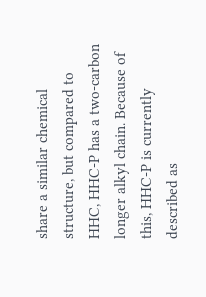share a similar chemical structure, but compared to HHC, HHC-P has a two-carbon longer alkyl chain. Because of this, HHC-P is currently described as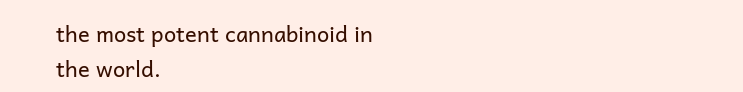the most potent cannabinoid in the world.